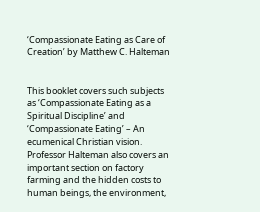‘Compassionate Eating as Care of Creation’ by Matthew C. Halteman


This booklet covers such subjects as ‘Compassionate Eating as a Spiritual Discipline’ and ‘Compassionate Eating’ – An ecumenical Christian vision. Professor Halteman also covers an important section on factory farming and the hidden costs to human beings, the environment,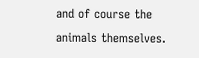and of course the animals themselves.